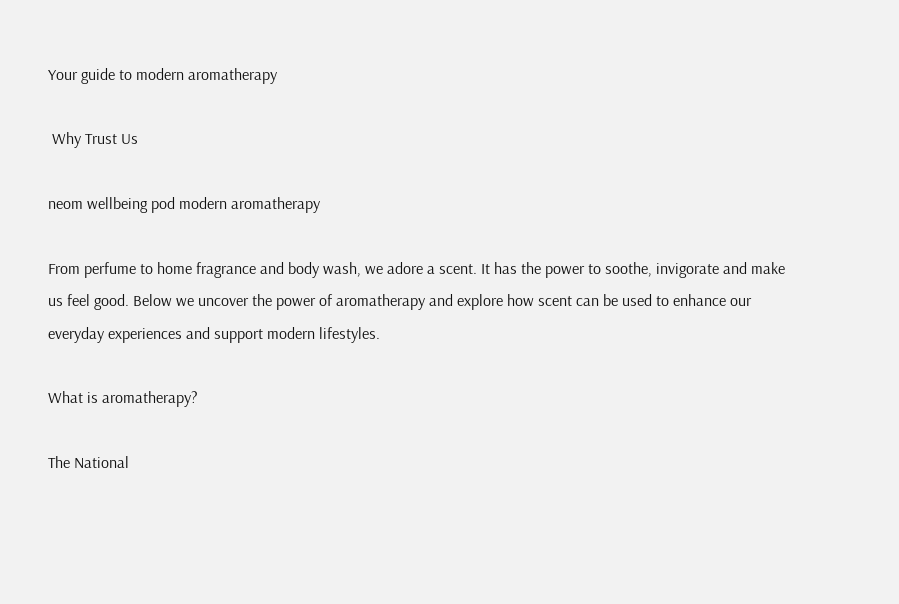Your guide to modern aromatherapy

 Why Trust Us

neom wellbeing pod modern aromatherapy

From perfume to home fragrance and body wash, we adore a scent. It has the power to soothe, invigorate and make us feel good. Below we uncover the power of aromatherapy and explore how scent can be used to enhance our everyday experiences and support modern lifestyles.

What is aromatherapy?

The National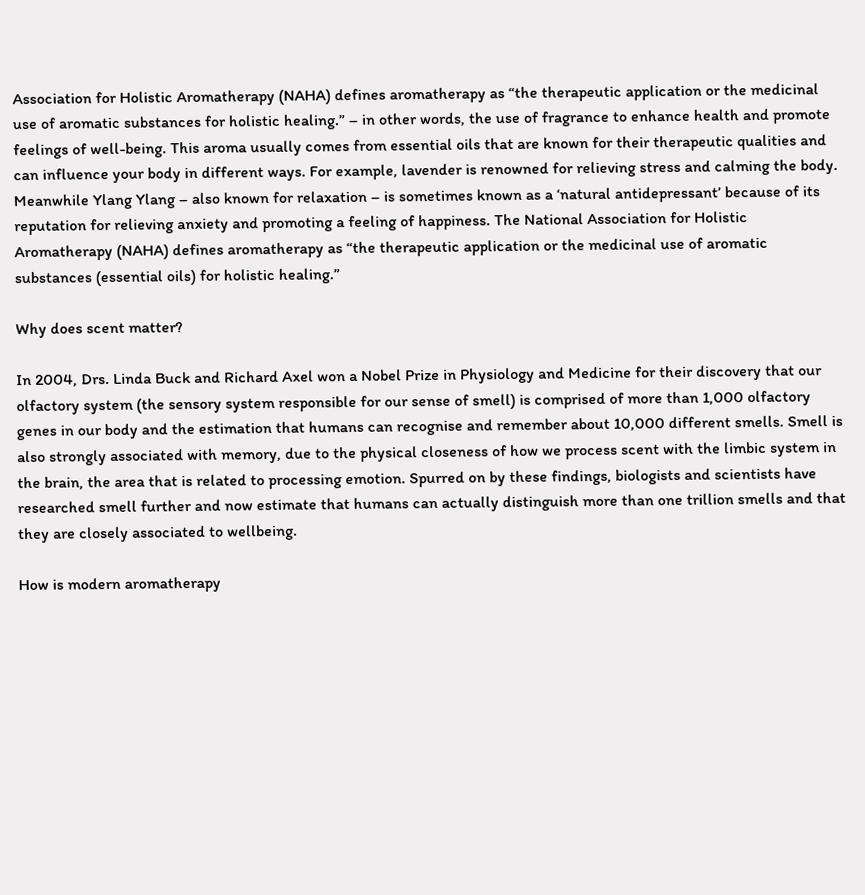Association for Holistic Aromatherapy (NAHA) defines aromatherapy as “the therapeutic application or the medicinal use of aromatic substances for holistic healing.” – in other words, the use of fragrance to enhance health and promote feelings of well-being. This aroma usually comes from essential oils that are known for their therapeutic qualities and can influence your body in different ways. For example, lavender is renowned for relieving stress and calming the body. Meanwhile Ylang Ylang – also known for relaxation – is sometimes known as a ‘natural antidepressant’ because of its reputation for relieving anxiety and promoting a feeling of happiness. The National Association for Holistic Aromatherapy (NAHA) defines aromatherapy as “the therapeutic application or the medicinal use of aromatic substances (essential oils) for holistic healing.”

Why does scent matter?

In 2004, Drs. Linda Buck and Richard Axel won a Nobel Prize in Physiology and Medicine for their discovery that our olfactory system (the sensory system responsible for our sense of smell) is comprised of more than 1,000 olfactory genes in our body and the estimation that humans can recognise and remember about 10,000 different smells. Smell is also strongly associated with memory, due to the physical closeness of how we process scent with the limbic system in the brain, the area that is related to processing emotion. Spurred on by these findings, biologists and scientists have researched smell further and now estimate that humans can actually distinguish more than one trillion smells and that they are closely associated to wellbeing.

How is modern aromatherapy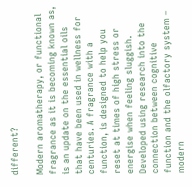different?

Modern aromatherapy, or functional fragrance as it is becoming known as, is an update on the essential oils that have been used in wellness for centuries. A fragrance with a function, is designed to help you reset at times of high stress or energise when feeling sluggish. Developed using research into the connection between cognitive function and the olfactory system – modern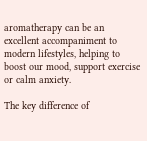aromatherapy can be an excellent accompaniment to modern lifestyles, helping to boost our mood, support exercise or calm anxiety.

The key difference of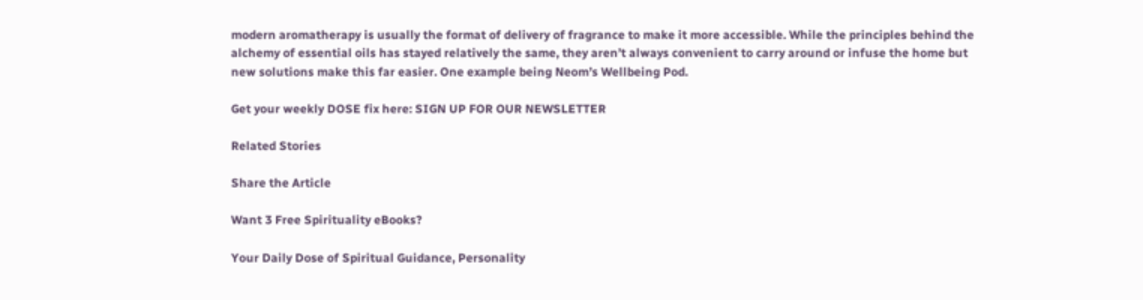modern aromatherapy is usually the format of delivery of fragrance to make it more accessible. While the principles behind the alchemy of essential oils has stayed relatively the same, they aren’t always convenient to carry around or infuse the home but new solutions make this far easier. One example being Neom’s Wellbeing Pod.

Get your weekly DOSE fix here: SIGN UP FOR OUR NEWSLETTER

Related Stories

Share the Article

Want 3 Free Spirituality eBooks?

Your Daily Dose of Spiritual Guidance, Personality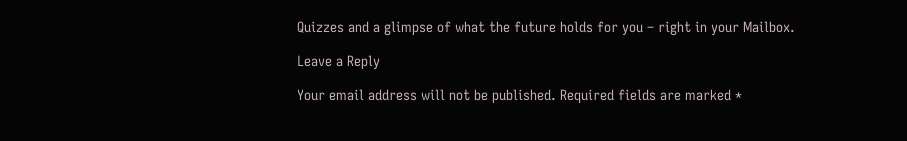Quizzes and a glimpse of what the future holds for you – right in your Mailbox.

Leave a Reply

Your email address will not be published. Required fields are marked *